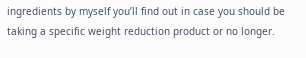ingredients by myself you’ll find out in case you should be taking a specific weight reduction product or no longer.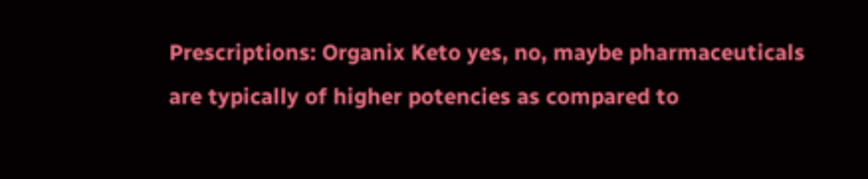Prescriptions: Organix Keto yes, no, maybe pharmaceuticals are typically of higher potencies as compared to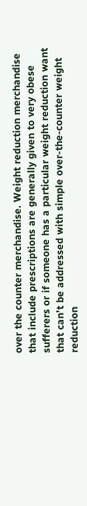over the counter merchandise. Weight reduction merchandise that include prescriptions are generally given to very obese sufferers or if someone has a particular weight reduction want that can’t be addressed with simple over-the-counter weight reduction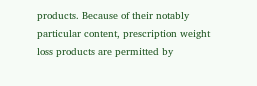products. Because of their notably particular content, prescription weight loss products are permitted by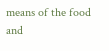means of the food and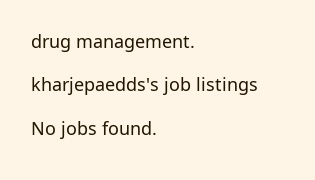drug management.

kharjepaedds's job listings

No jobs found.